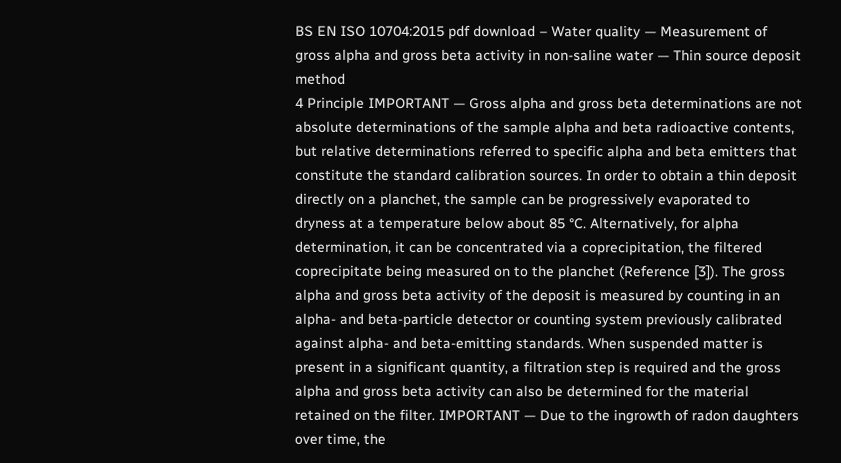BS EN ISO 10704:2015 pdf download – Water quality — Measurement of gross alpha and gross beta activity in non-saline water — Thin source deposit method
4 Principle IMPORTANT — Gross alpha and gross beta determinations are not absolute determinations of the sample alpha and beta radioactive contents, but relative determinations referred to specific alpha and beta emitters that constitute the standard calibration sources. In order to obtain a thin deposit directly on a planchet, the sample can be progressively evaporated to dryness at a temperature below about 85 °C. Alternatively, for alpha determination, it can be concentrated via a coprecipitation, the filtered coprecipitate being measured on to the planchet (Reference [3]). The gross alpha and gross beta activity of the deposit is measured by counting in an alpha- and beta-particle detector or counting system previously calibrated against alpha- and beta-emitting standards. When suspended matter is present in a significant quantity, a filtration step is required and the gross alpha and gross beta activity can also be determined for the material retained on the filter. IMPORTANT — Due to the ingrowth of radon daughters over time, the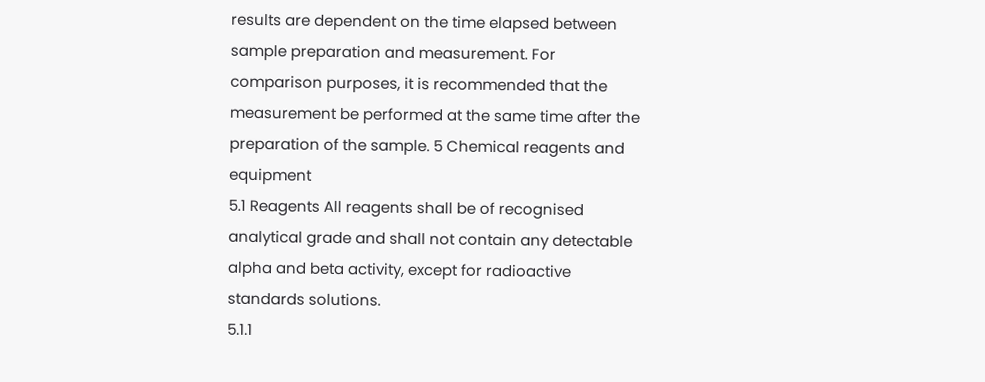results are dependent on the time elapsed between sample preparation and measurement. For comparison purposes, it is recommended that the measurement be performed at the same time after the preparation of the sample. 5 Chemical reagents and equipment
5.1 Reagents All reagents shall be of recognised analytical grade and shall not contain any detectable alpha and beta activity, except for radioactive standards solutions.
5.1.1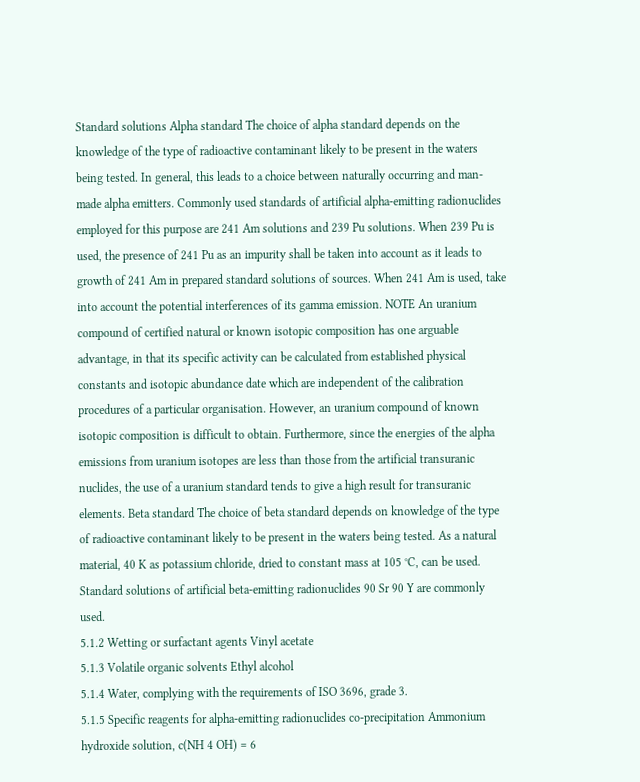Standard solutions Alpha standard The choice of alpha standard depends on the knowledge of the type of radioactive contaminant likely to be present in the waters being tested. In general, this leads to a choice between naturally occurring and man-made alpha emitters. Commonly used standards of artificial alpha-emitting radionuclides employed for this purpose are 241 Am solutions and 239 Pu solutions. When 239 Pu is used, the presence of 241 Pu as an impurity shall be taken into account as it leads to growth of 241 Am in prepared standard solutions of sources. When 241 Am is used, take into account the potential interferences of its gamma emission. NOTE An uranium compound of certified natural or known isotopic composition has one arguable advantage, in that its specific activity can be calculated from established physical constants and isotopic abundance date which are independent of the calibration procedures of a particular organisation. However, an uranium compound of known isotopic composition is difficult to obtain. Furthermore, since the energies of the alpha emissions from uranium isotopes are less than those from the artificial transuranic nuclides, the use of a uranium standard tends to give a high result for transuranic elements. Beta standard The choice of beta standard depends on knowledge of the type of radioactive contaminant likely to be present in the waters being tested. As a natural material, 40 K as potassium chloride, dried to constant mass at 105 °C, can be used. Standard solutions of artificial beta-emitting radionuclides 90 Sr 90 Y are commonly used.
5.1.2 Wetting or surfactant agents Vinyl acetate
5.1.3 Volatile organic solvents Ethyl alcohol
5.1.4 Water, complying with the requirements of ISO 3696, grade 3.
5.1.5 Specific reagents for alpha-emitting radionuclides co-precipitation Ammonium hydroxide solution, c(NH 4 OH) = 6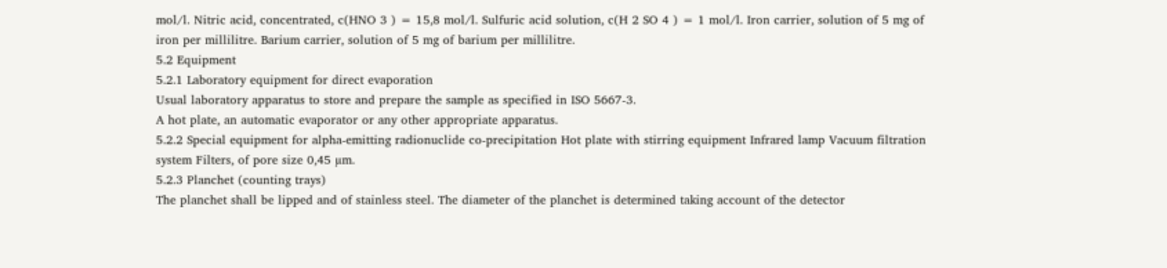mol/l. Nitric acid, concentrated, c(HNO 3 ) = 15,8 mol/l. Sulfuric acid solution, c(H 2 SO 4 ) = 1 mol/l. Iron carrier, solution of 5 mg of iron per millilitre. Barium carrier, solution of 5 mg of barium per millilitre.
5.2 Equipment
5.2.1 Laboratory equipment for direct evaporation
Usual laboratory apparatus to store and prepare the sample as specified in ISO 5667-3.
A hot plate, an automatic evaporator or any other appropriate apparatus.
5.2.2 Special equipment for alpha-emitting radionuclide co-precipitation Hot plate with stirring equipment Infrared lamp Vacuum filtration system Filters, of pore size 0,45 µm.
5.2.3 Planchet (counting trays)
The planchet shall be lipped and of stainless steel. The diameter of the planchet is determined taking account of the detector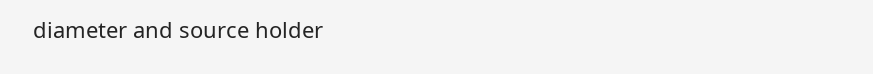diameter and source holder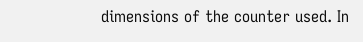dimensions of the counter used. In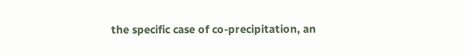the specific case of co-precipitation, an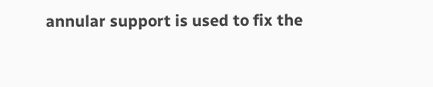annular support is used to fix the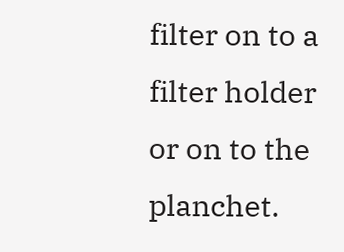filter on to a filter holder or on to the planchet.